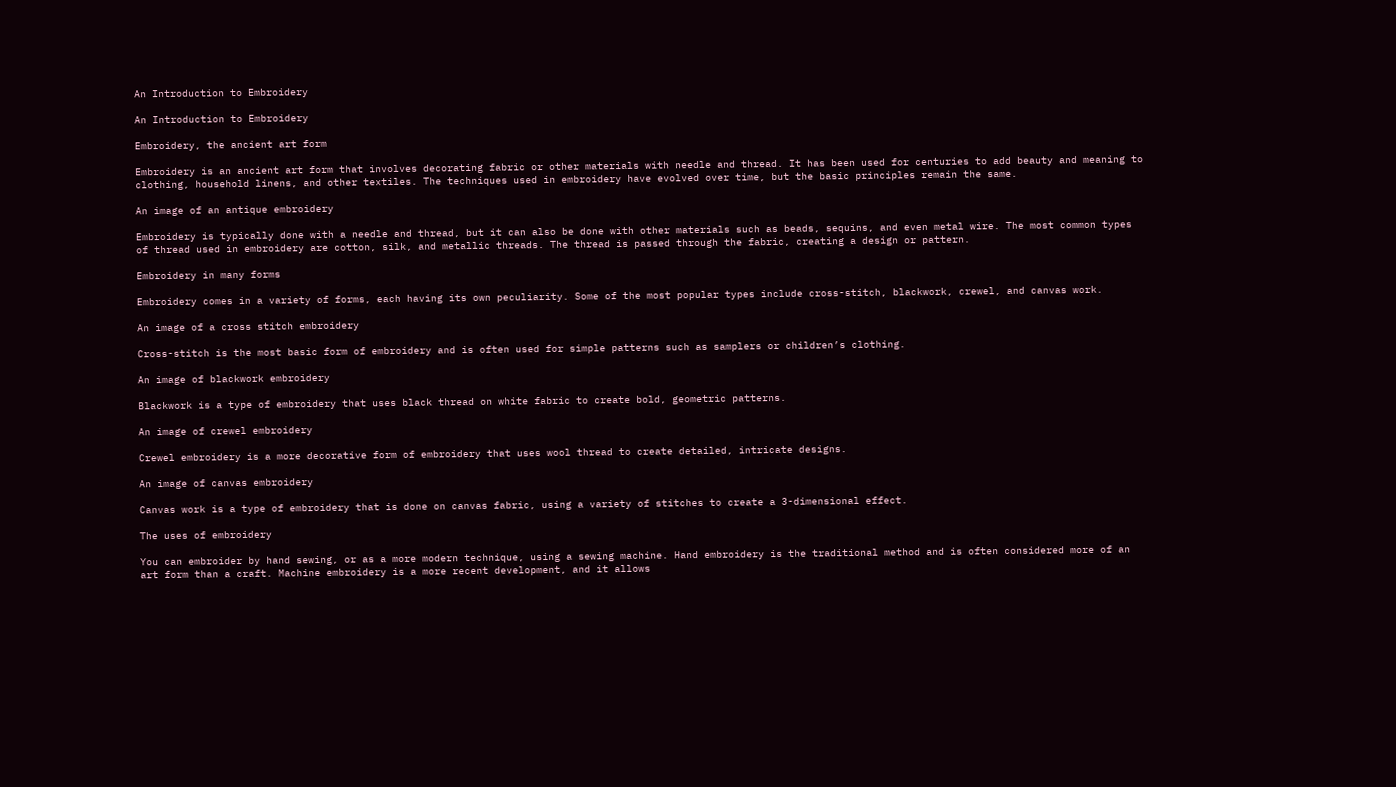An Introduction to Embroidery

An Introduction to Embroidery

Embroidery, the ancient art form

Embroidery is an ancient art form that involves decorating fabric or other materials with needle and thread. It has been used for centuries to add beauty and meaning to clothing, household linens, and other textiles. The techniques used in embroidery have evolved over time, but the basic principles remain the same.

An image of an antique embroidery

Embroidery is typically done with a needle and thread, but it can also be done with other materials such as beads, sequins, and even metal wire. The most common types of thread used in embroidery are cotton, silk, and metallic threads. The thread is passed through the fabric, creating a design or pattern.

Embroidery in many forms

Embroidery comes in a variety of forms, each having its own peculiarity. Some of the most popular types include cross-stitch, blackwork, crewel, and canvas work.

An image of a cross stitch embroidery

Cross-stitch is the most basic form of embroidery and is often used for simple patterns such as samplers or children’s clothing.

An image of blackwork embroidery

Blackwork is a type of embroidery that uses black thread on white fabric to create bold, geometric patterns.

An image of crewel embroidery

Crewel embroidery is a more decorative form of embroidery that uses wool thread to create detailed, intricate designs.

An image of canvas embroidery

Canvas work is a type of embroidery that is done on canvas fabric, using a variety of stitches to create a 3-dimensional effect.

The uses of embroidery

You can embroider by hand sewing, or as a more modern technique, using a sewing machine. Hand embroidery is the traditional method and is often considered more of an art form than a craft. Machine embroidery is a more recent development, and it allows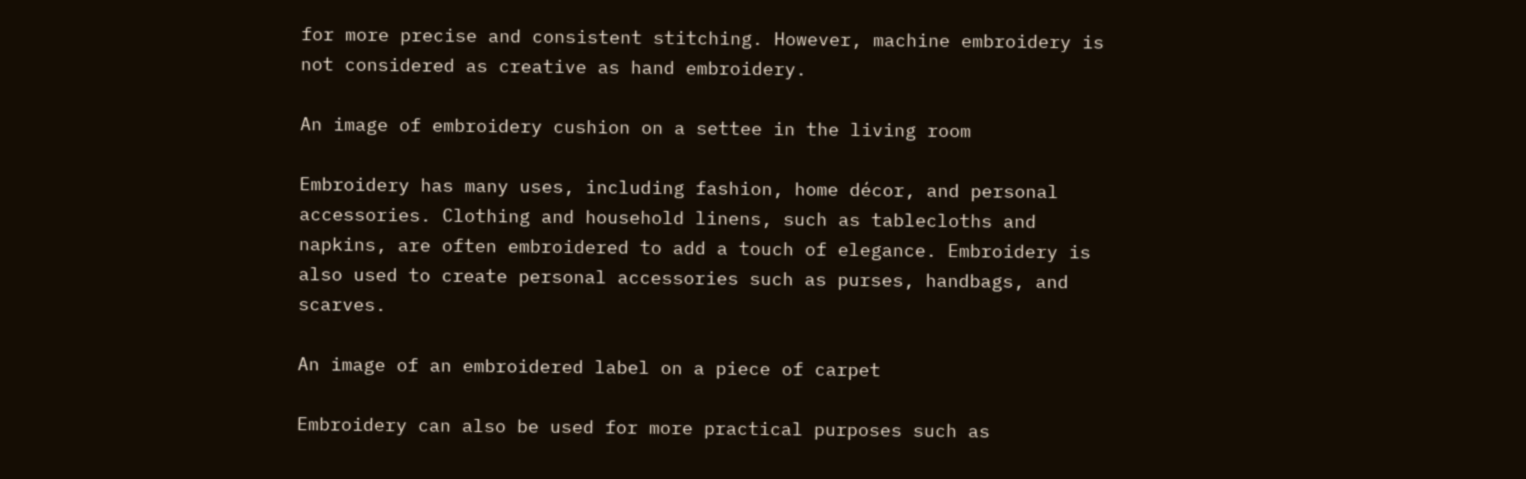for more precise and consistent stitching. However, machine embroidery is not considered as creative as hand embroidery.

An image of embroidery cushion on a settee in the living room

Embroidery has many uses, including fashion, home décor, and personal accessories. Clothing and household linens, such as tablecloths and napkins, are often embroidered to add a touch of elegance. Embroidery is also used to create personal accessories such as purses, handbags, and scarves.

An image of an embroidered label on a piece of carpet

Embroidery can also be used for more practical purposes such as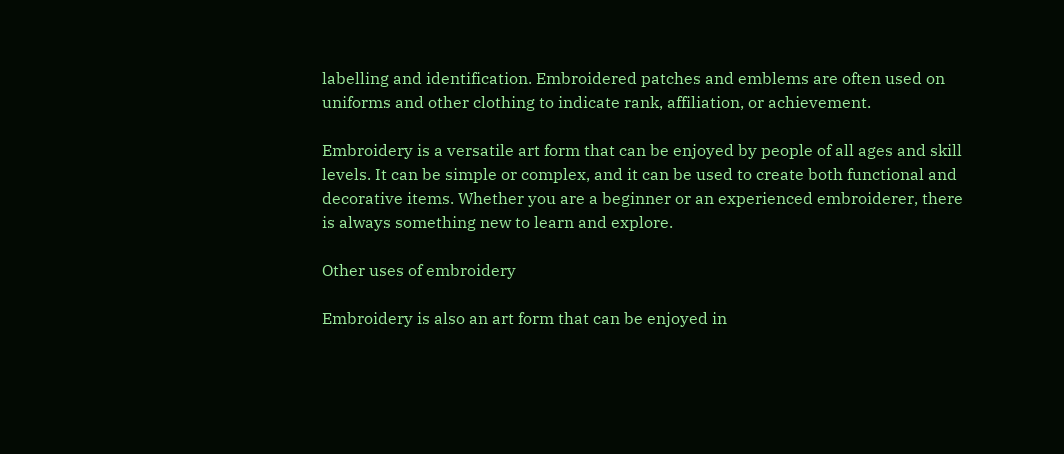labelling and identification. Embroidered patches and emblems are often used on uniforms and other clothing to indicate rank, affiliation, or achievement.

Embroidery is a versatile art form that can be enjoyed by people of all ages and skill levels. It can be simple or complex, and it can be used to create both functional and decorative items. Whether you are a beginner or an experienced embroiderer, there is always something new to learn and explore.

Other uses of embroidery

Embroidery is also an art form that can be enjoyed in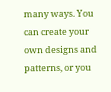many ways. You can create your own designs and patterns, or you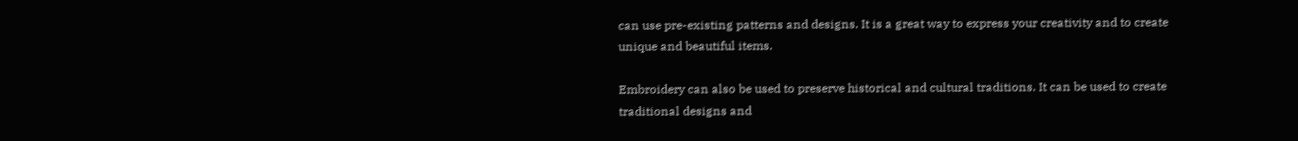can use pre-existing patterns and designs. It is a great way to express your creativity and to create unique and beautiful items.

Embroidery can also be used to preserve historical and cultural traditions. It can be used to create traditional designs and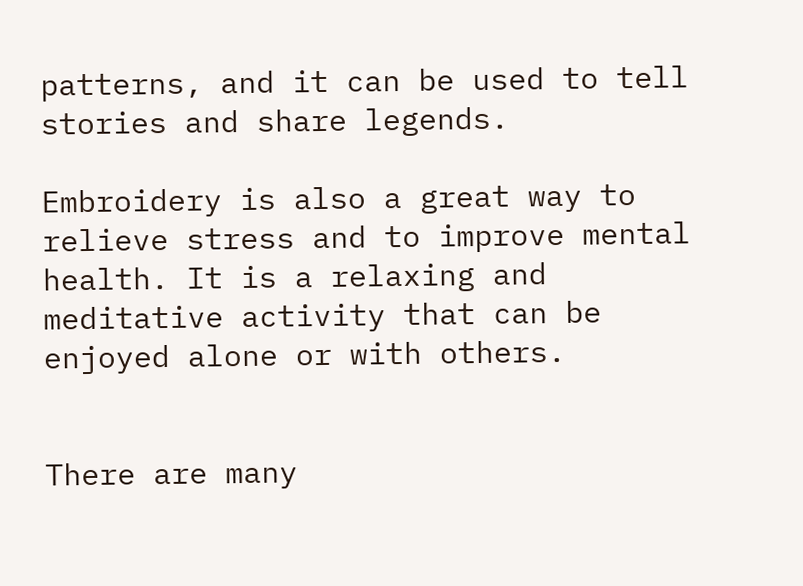patterns, and it can be used to tell stories and share legends.

Embroidery is also a great way to relieve stress and to improve mental health. It is a relaxing and meditative activity that can be enjoyed alone or with others.


There are many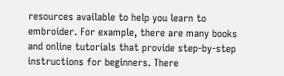resources available to help you learn to embroider. For example, there are many books and online tutorials that provide step-by-step instructions for beginners. There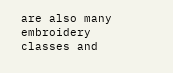are also many embroidery classes and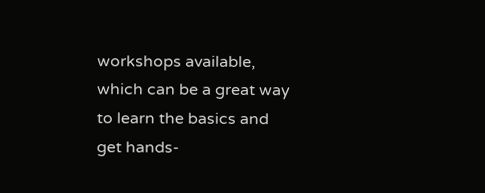workshops available, which can be a great way to learn the basics and get hands-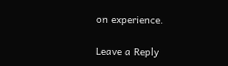on experience.

Leave a Reply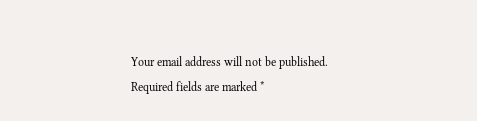Your email address will not be published. Required fields are marked *